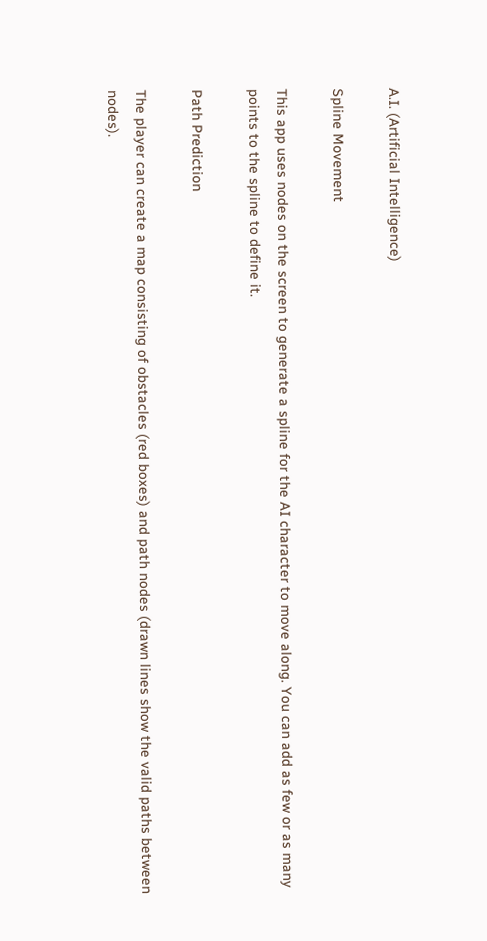A.I. (Artificial Intelligence)

Spline Movement

This app uses nodes on the screen to generate a spline for the AI character to move along. You can add as few or as many points to the spline to define it.

Path Prediction

The player can create a map consisting of obstacles (red boxes) and path nodes (drawn lines show the valid paths between nodes).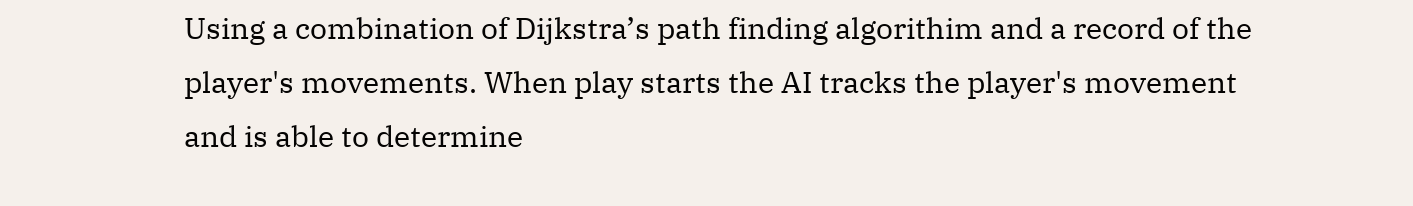Using a combination of Dijkstra’s path finding algorithim and a record of the player's movements. When play starts the AI tracks the player's movement and is able to determine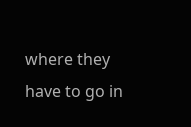where they have to go in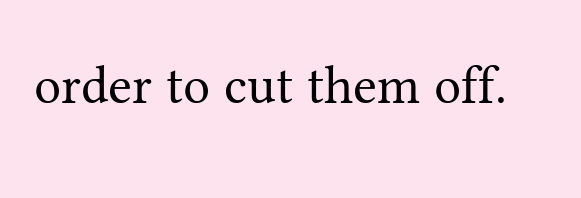order to cut them off.